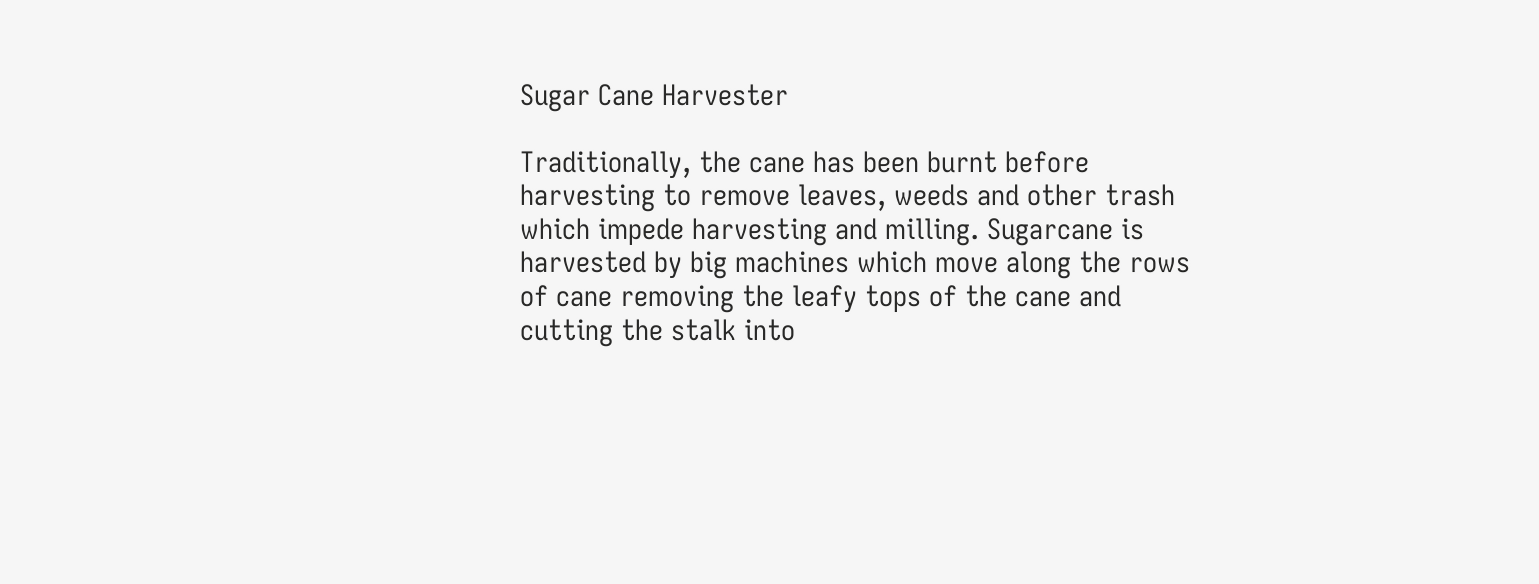Sugar Cane Harvester

Traditionally, the cane has been burnt before harvesting to remove leaves, weeds and other trash which impede harvesting and milling. Sugarcane is harvested by big machines which move along the rows of cane removing the leafy tops of the cane and cutting the stalk into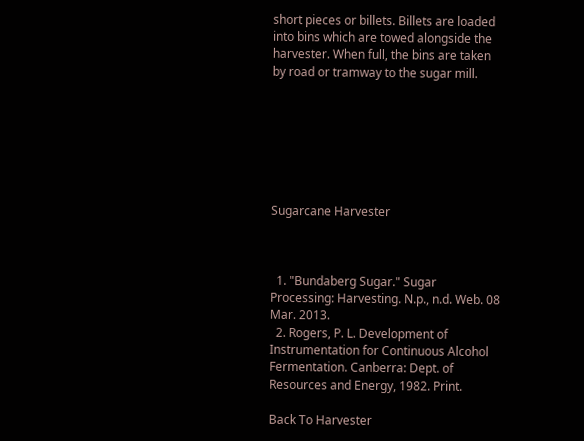short pieces or billets. Billets are loaded into bins which are towed alongside the harvester. When full, the bins are taken by road or tramway to the sugar mill.







Sugarcane Harvester



  1. "Bundaberg Sugar." Sugar Processing: Harvesting. N.p., n.d. Web. 08 Mar. 2013.
  2. Rogers, P. L. Development of Instrumentation for Continuous Alcohol Fermentation. Canberra: Dept. of Resources and Energy, 1982. Print.

Back To Harvester